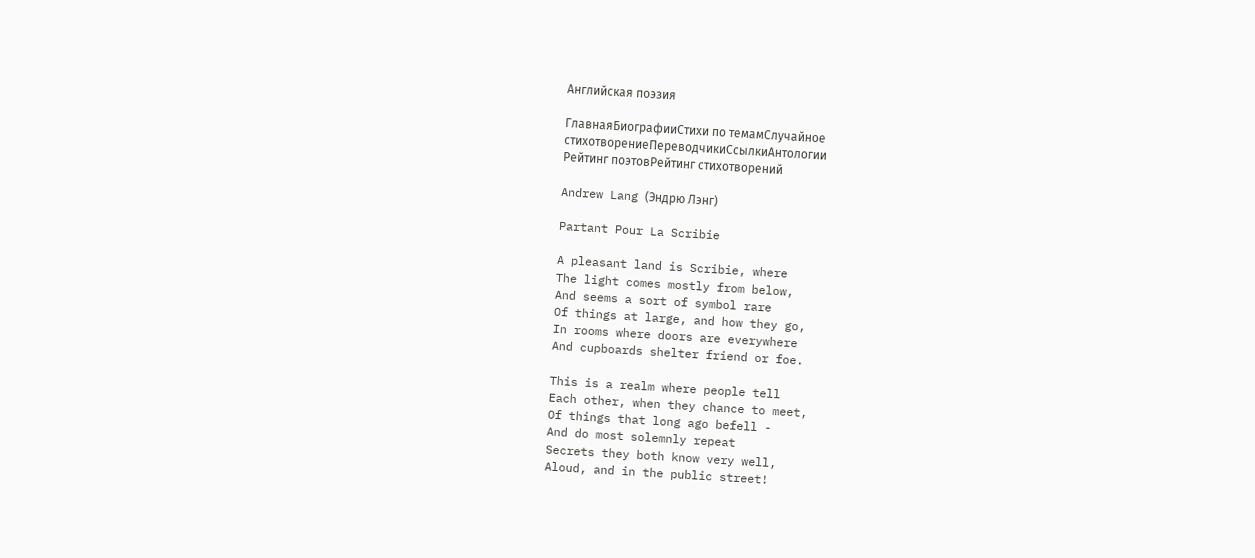Английская поэзия

ГлавнаяБиографииСтихи по темамСлучайное стихотворениеПереводчикиСсылкиАнтологии
Рейтинг поэтовРейтинг стихотворений

Andrew Lang (Эндрю Лэнг)

Partant Pour La Scribie

A pleasant land is Scribie, where
The light comes mostly from below,
And seems a sort of symbol rare
Of things at large, and how they go,
In rooms where doors are everywhere
And cupboards shelter friend or foe.

This is a realm where people tell
Each other, when they chance to meet,
Of things that long ago befell -
And do most solemnly repeat
Secrets they both know very well,
Aloud, and in the public street!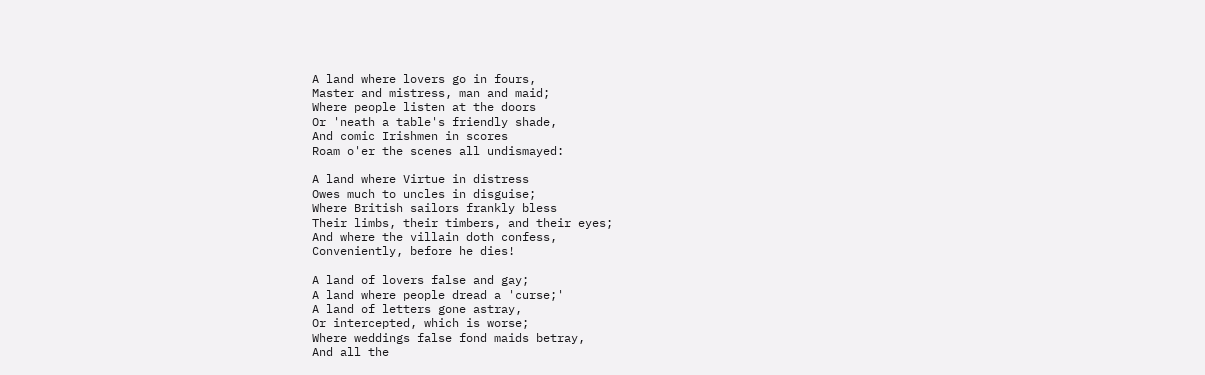A land where lovers go in fours,
Master and mistress, man and maid;
Where people listen at the doors
Or 'neath a table's friendly shade,
And comic Irishmen in scores
Roam o'er the scenes all undismayed:

A land where Virtue in distress
Owes much to uncles in disguise;
Where British sailors frankly bless
Their limbs, their timbers, and their eyes;
And where the villain doth confess,
Conveniently, before he dies!

A land of lovers false and gay;
A land where people dread a 'curse;'
A land of letters gone astray,
Or intercepted, which is worse;
Where weddings false fond maids betray,
And all the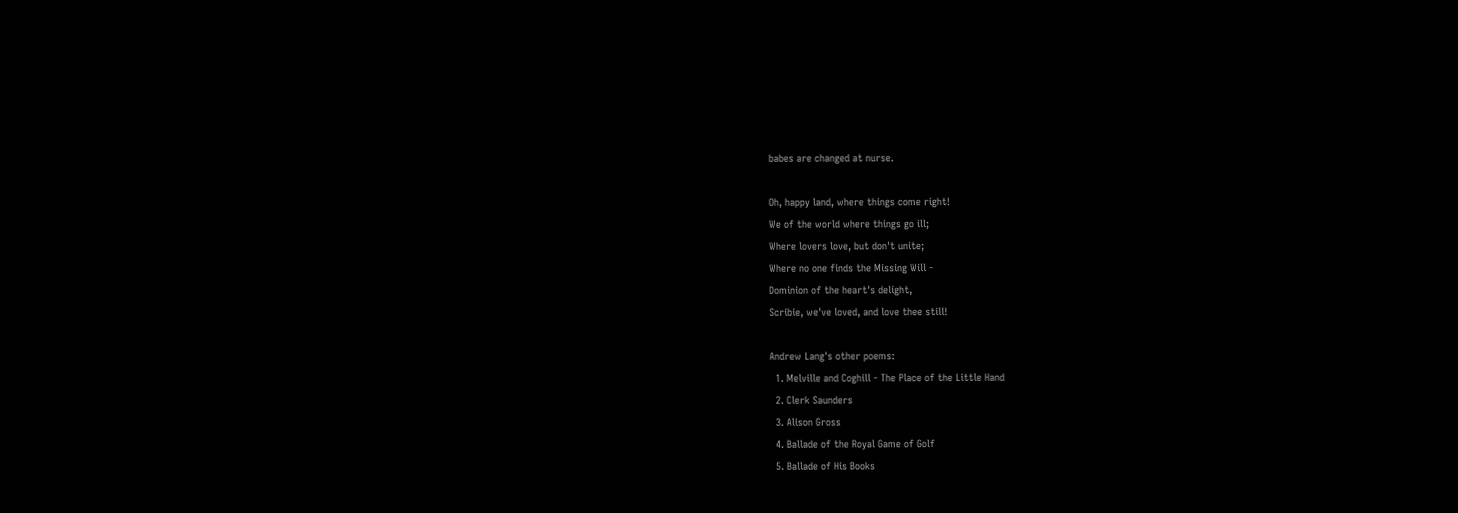babes are changed at nurse.

Oh, happy land, where things come right!
We of the world where things go ill;
Where lovers love, but don't unite;
Where no one finds the Missing Will -
Dominion of the heart's delight,
Scribie, we've loved, and love thee still!

Andrew Lang's other poems:
  1. Melville and Coghill - The Place of the Little Hand
  2. Clerk Saunders
  3. Alison Gross
  4. Ballade of the Royal Game of Golf
  5. Ballade of His Books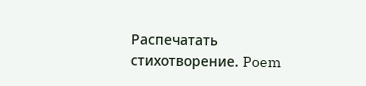Распечатать стихотворение. Poem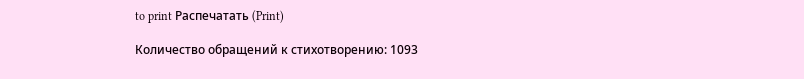to print Распечатать (Print)

Количество обращений к стихотворению: 1093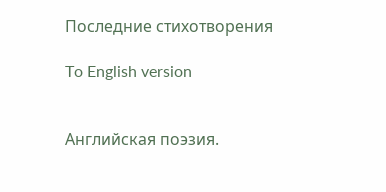Последние стихотворения

To English version


Английская поэзия.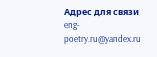Адрес для связи eng-poetry.ru@yandex.ru